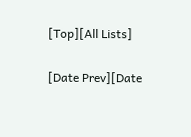[Top][All Lists]

[Date Prev][Date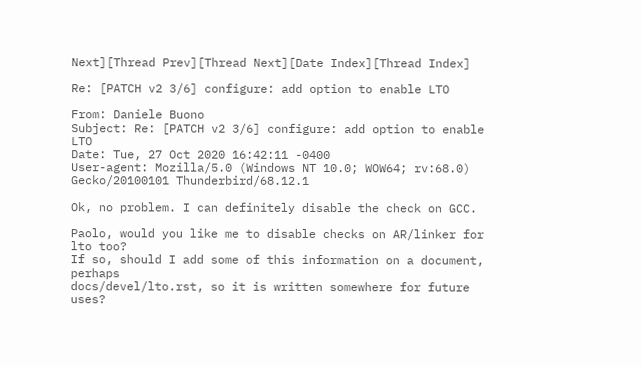Next][Thread Prev][Thread Next][Date Index][Thread Index]

Re: [PATCH v2 3/6] configure: add option to enable LTO

From: Daniele Buono
Subject: Re: [PATCH v2 3/6] configure: add option to enable LTO
Date: Tue, 27 Oct 2020 16:42:11 -0400
User-agent: Mozilla/5.0 (Windows NT 10.0; WOW64; rv:68.0) Gecko/20100101 Thunderbird/68.12.1

Ok, no problem. I can definitely disable the check on GCC.

Paolo, would you like me to disable checks on AR/linker for lto too?
If so, should I add some of this information on a document, perhaps
docs/devel/lto.rst, so it is written somewhere for future uses?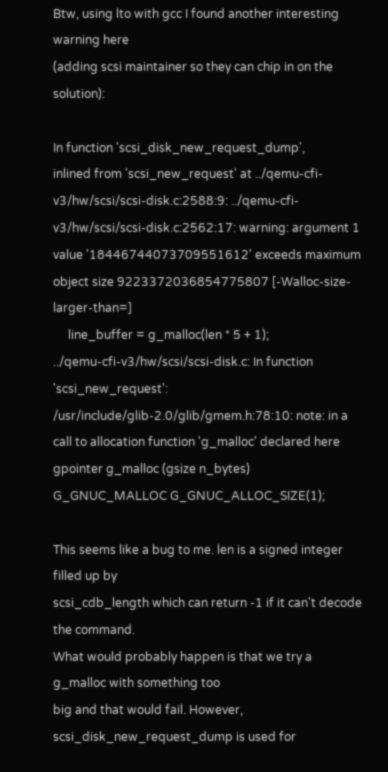Btw, using lto with gcc I found another interesting warning here
(adding scsi maintainer so they can chip in on the solution):

In function 'scsi_disk_new_request_dump',
inlined from 'scsi_new_request' at ../qemu-cfi-v3/hw/scsi/scsi-disk.c:2588:9: ../qemu-cfi-v3/hw/scsi/scsi-disk.c:2562:17: warning: argument 1 value '18446744073709551612' exceeds maximum object size 9223372036854775807 [-Walloc-size-larger-than=]
     line_buffer = g_malloc(len * 5 + 1);
../qemu-cfi-v3/hw/scsi/scsi-disk.c: In function 'scsi_new_request':
/usr/include/glib-2.0/glib/gmem.h:78:10: note: in a call to allocation function 'g_malloc' declared here gpointer g_malloc (gsize n_bytes) G_GNUC_MALLOC G_GNUC_ALLOC_SIZE(1);

This seems like a bug to me. len is a signed integer filled up by
scsi_cdb_length which can return -1 if it can't decode the command.
What would probably happen is that we try a g_malloc with something too
big and that would fail. However, scsi_disk_new_request_dump is used for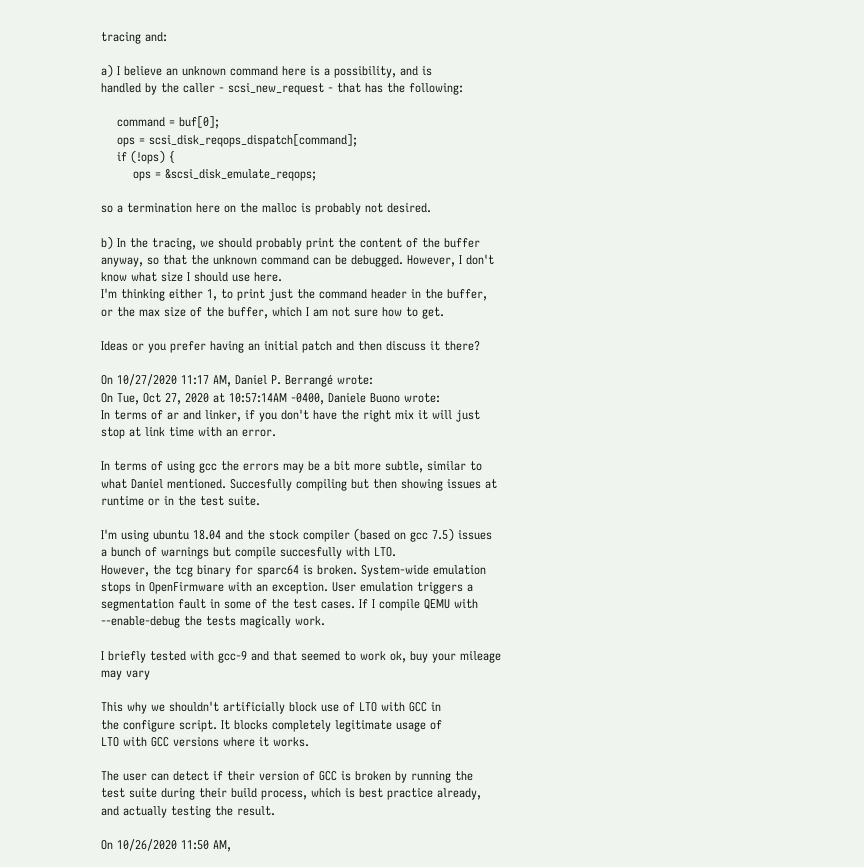tracing and:

a) I believe an unknown command here is a possibility, and is
handled by the caller - scsi_new_request - that has the following:

    command = buf[0];
    ops = scsi_disk_reqops_dispatch[command];
    if (!ops) {
        ops = &scsi_disk_emulate_reqops;

so a termination here on the malloc is probably not desired.

b) In the tracing, we should probably print the content of the buffer
anyway, so that the unknown command can be debugged. However, I don't
know what size I should use here.
I'm thinking either 1, to print just the command header in the buffer,
or the max size of the buffer, which I am not sure how to get.

Ideas or you prefer having an initial patch and then discuss it there?

On 10/27/2020 11:17 AM, Daniel P. Berrangé wrote:
On Tue, Oct 27, 2020 at 10:57:14AM -0400, Daniele Buono wrote:
In terms of ar and linker, if you don't have the right mix it will just
stop at link time with an error.

In terms of using gcc the errors may be a bit more subtle, similar to
what Daniel mentioned. Succesfully compiling but then showing issues at
runtime or in the test suite.

I'm using ubuntu 18.04 and the stock compiler (based on gcc 7.5) issues
a bunch of warnings but compile succesfully with LTO.
However, the tcg binary for sparc64 is broken. System-wide emulation
stops in OpenFirmware with an exception. User emulation triggers a
segmentation fault in some of the test cases. If I compile QEMU with
--enable-debug the tests magically work.

I briefly tested with gcc-9 and that seemed to work ok, buy your mileage
may vary

This why we shouldn't artificially block use of LTO with GCC in
the configure script. It blocks completely legitimate usage of
LTO with GCC versions where it works.

The user can detect if their version of GCC is broken by running the
test suite during their build process, which is best practice already,
and actually testing the result.

On 10/26/2020 11:50 AM,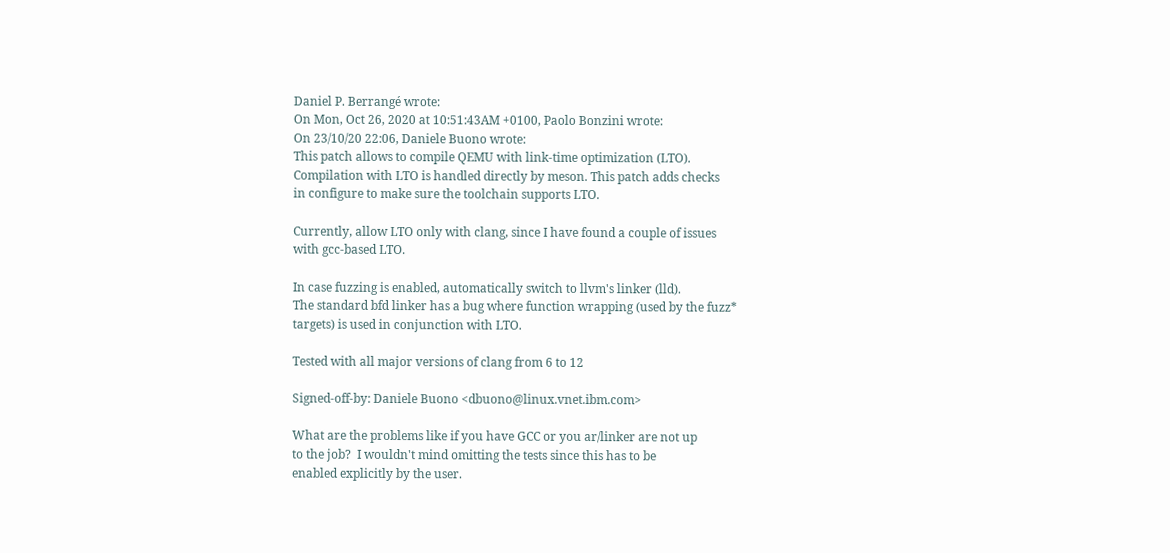Daniel P. Berrangé wrote:
On Mon, Oct 26, 2020 at 10:51:43AM +0100, Paolo Bonzini wrote:
On 23/10/20 22:06, Daniele Buono wrote:
This patch allows to compile QEMU with link-time optimization (LTO).
Compilation with LTO is handled directly by meson. This patch adds checks
in configure to make sure the toolchain supports LTO.

Currently, allow LTO only with clang, since I have found a couple of issues
with gcc-based LTO.

In case fuzzing is enabled, automatically switch to llvm's linker (lld).
The standard bfd linker has a bug where function wrapping (used by the fuzz*
targets) is used in conjunction with LTO.

Tested with all major versions of clang from 6 to 12

Signed-off-by: Daniele Buono <dbuono@linux.vnet.ibm.com>

What are the problems like if you have GCC or you ar/linker are not up
to the job?  I wouldn't mind omitting the tests since this has to be
enabled explicitly by the user.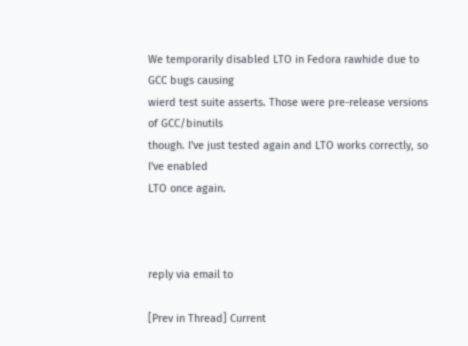We temporarily disabled LTO in Fedora rawhide due to GCC bugs causing
wierd test suite asserts. Those were pre-release versions of GCC/binutils
though. I've just tested again and LTO works correctly, so I've enabled
LTO once again.



reply via email to

[Prev in Thread] Current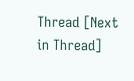Thread [Next in Thread]